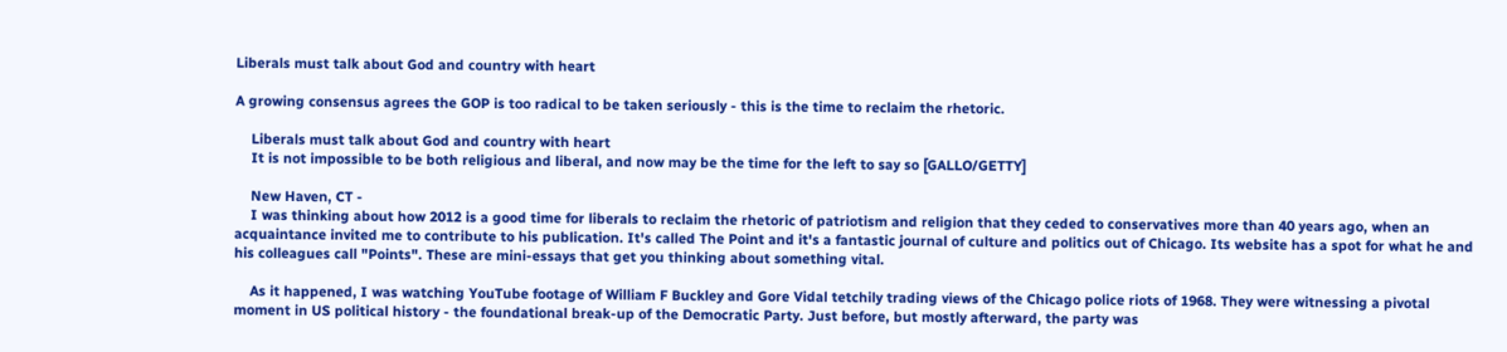Liberals must talk about God and country with heart

A growing consensus agrees the GOP is too radical to be taken seriously - this is the time to reclaim the rhetoric.

    Liberals must talk about God and country with heart
    It is not impossible to be both religious and liberal, and now may be the time for the left to say so [GALLO/GETTY]

    New Haven, CT -
    I was thinking about how 2012 is a good time for liberals to reclaim the rhetoric of patriotism and religion that they ceded to conservatives more than 40 years ago, when an acquaintance invited me to contribute to his publication. It's called The Point and it's a fantastic journal of culture and politics out of Chicago. Its website has a spot for what he and his colleagues call "Points". These are mini-essays that get you thinking about something vital.

    As it happened, I was watching YouTube footage of William F Buckley and Gore Vidal tetchily trading views of the Chicago police riots of 1968. They were witnessing a pivotal moment in US political history - the foundational break-up of the Democratic Party. Just before, but mostly afterward, the party was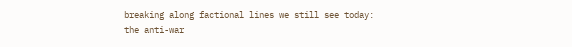breaking along factional lines we still see today: the anti-war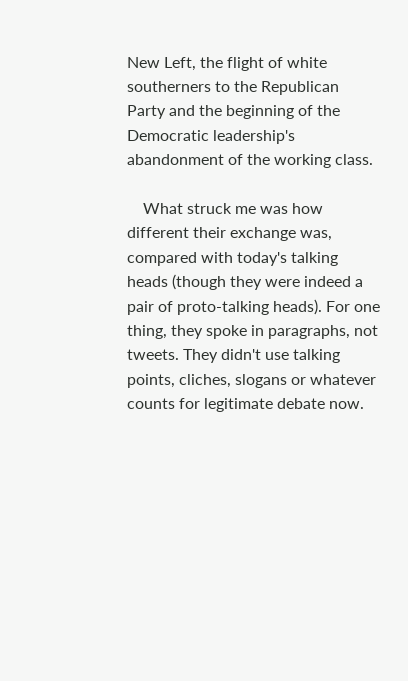New Left, the flight of white southerners to the Republican Party and the beginning of the Democratic leadership's abandonment of the working class.

    What struck me was how different their exchange was, compared with today's talking heads (though they were indeed a pair of proto-talking heads). For one thing, they spoke in paragraphs, not tweets. They didn't use talking points, cliches, slogans or whatever counts for legitimate debate now.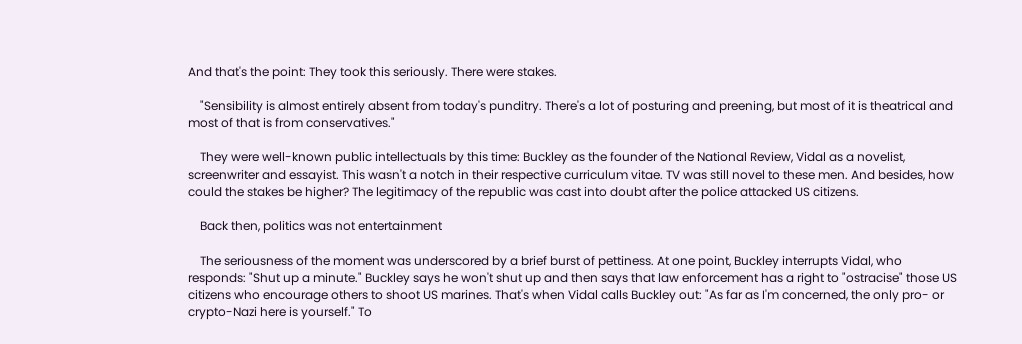And that's the point: They took this seriously. There were stakes.

    "Sensibility is almost entirely absent from today's punditry. There's a lot of posturing and preening, but most of it is theatrical and most of that is from conservatives."

    They were well-known public intellectuals by this time: Buckley as the founder of the National Review, Vidal as a novelist, screenwriter and essayist. This wasn't a notch in their respective curriculum vitae. TV was still novel to these men. And besides, how could the stakes be higher? The legitimacy of the republic was cast into doubt after the police attacked US citizens.

    Back then, politics was not entertainment

    The seriousness of the moment was underscored by a brief burst of pettiness. At one point, Buckley interrupts Vidal, who responds: "Shut up a minute." Buckley says he won't shut up and then says that law enforcement has a right to "ostracise" those US citizens who encourage others to shoot US marines. That's when Vidal calls Buckley out: "As far as I'm concerned, the only pro- or crypto-Nazi here is yourself." To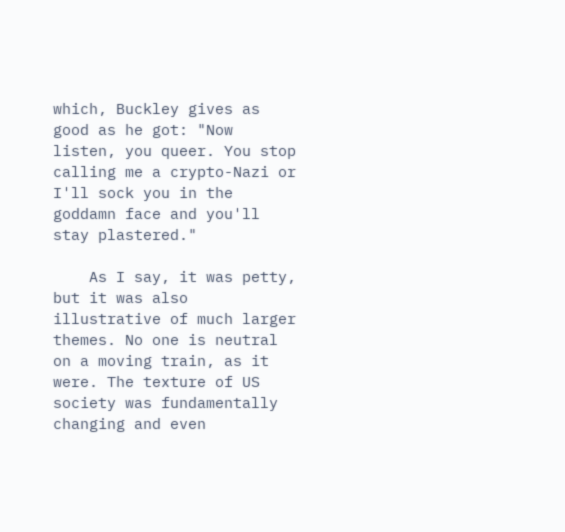which, Buckley gives as good as he got: "Now listen, you queer. You stop calling me a crypto-Nazi or I'll sock you in the goddamn face and you'll stay plastered."

    As I say, it was petty, but it was also illustrative of much larger themes. No one is neutral on a moving train, as it were. The texture of US society was fundamentally changing and even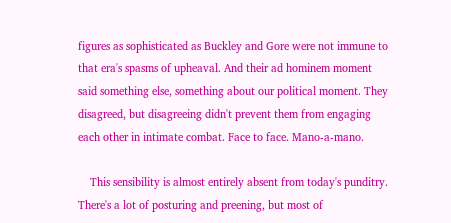figures as sophisticated as Buckley and Gore were not immune to that era's spasms of upheaval. And their ad hominem moment said something else, something about our political moment. They disagreed, but disagreeing didn't prevent them from engaging each other in intimate combat. Face to face. Mano-a-mano.

    This sensibility is almost entirely absent from today's punditry. There's a lot of posturing and preening, but most of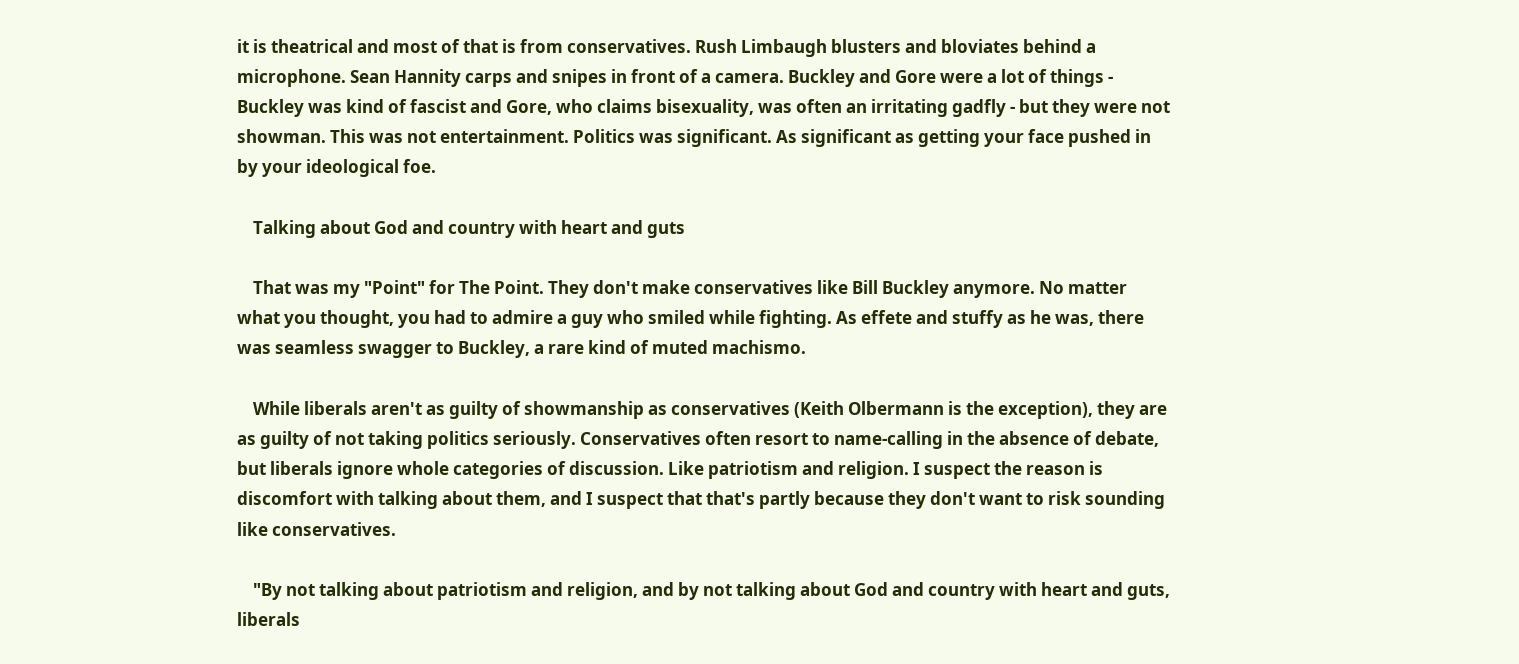it is theatrical and most of that is from conservatives. Rush Limbaugh blusters and bloviates behind a microphone. Sean Hannity carps and snipes in front of a camera. Buckley and Gore were a lot of things - Buckley was kind of fascist and Gore, who claims bisexuality, was often an irritating gadfly - but they were not showman. This was not entertainment. Politics was significant. As significant as getting your face pushed in by your ideological foe.

    Talking about God and country with heart and guts

    That was my "Point" for The Point. They don't make conservatives like Bill Buckley anymore. No matter what you thought, you had to admire a guy who smiled while fighting. As effete and stuffy as he was, there was seamless swagger to Buckley, a rare kind of muted machismo.

    While liberals aren't as guilty of showmanship as conservatives (Keith Olbermann is the exception), they are as guilty of not taking politics seriously. Conservatives often resort to name-calling in the absence of debate, but liberals ignore whole categories of discussion. Like patriotism and religion. I suspect the reason is discomfort with talking about them, and I suspect that that's partly because they don't want to risk sounding like conservatives.

    "By not talking about patriotism and religion, and by not talking about God and country with heart and guts, liberals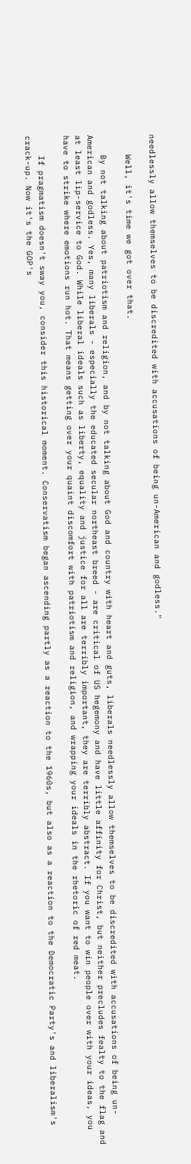needlessly allow themselves to be discredited with accusations of being un-American and godless."

    Well, it's time we got over that.

    By not talking about patriotism and religion, and by not talking about God and country with heart and guts, liberals needlessly allow themselves to be discredited with accusations of being un-American and godless. Yes, many liberals - especially the educated secular northeast breed - are critical of US hegemony and have little affinity for Christ, but neither precludes fealty to the flag and at least lip-service to God. While liberal ideals such as liberty, equality and justice for all are terribly important, they are terribly abstract. If you want to win people over with your ideas, you have to strike where emotions run hot. That means getting over your quaint discomfort with patriotism and religion, and wrapping your ideals in the rhetoric of red meat.

    If pragmatism doesn't sway you, consider this historical moment. Conservatism began ascending partly as a reaction to the 1960s, but also as a reaction to the Democratic Party's and liberalism's crack-up. Now it's the GOP's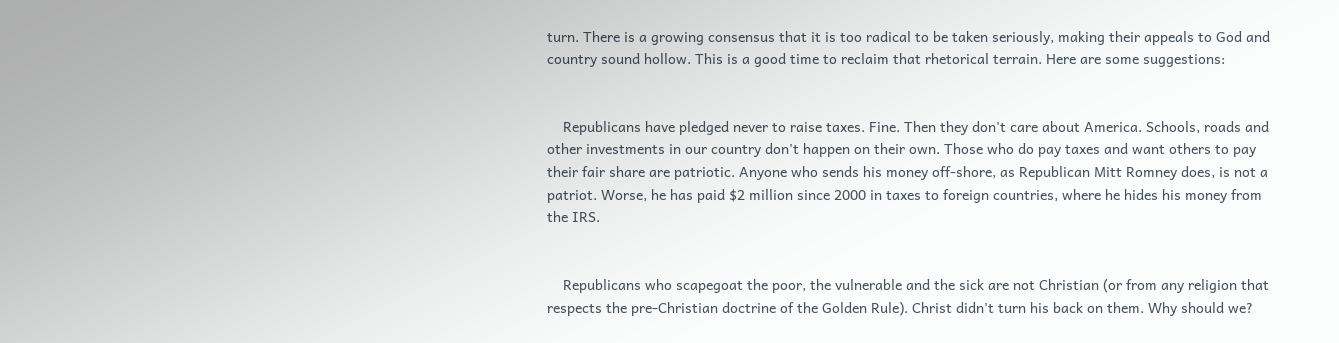turn. There is a growing consensus that it is too radical to be taken seriously, making their appeals to God and country sound hollow. This is a good time to reclaim that rhetorical terrain. Here are some suggestions:


    Republicans have pledged never to raise taxes. Fine. Then they don't care about America. Schools, roads and other investments in our country don't happen on their own. Those who do pay taxes and want others to pay their fair share are patriotic. Anyone who sends his money off-shore, as Republican Mitt Romney does, is not a patriot. Worse, he has paid $2 million since 2000 in taxes to foreign countries, where he hides his money from the IRS.


    Republicans who scapegoat the poor, the vulnerable and the sick are not Christian (or from any religion that respects the pre-Christian doctrine of the Golden Rule). Christ didn't turn his back on them. Why should we?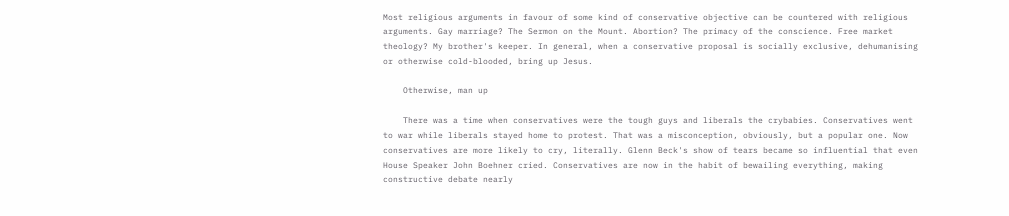Most religious arguments in favour of some kind of conservative objective can be countered with religious arguments. Gay marriage? The Sermon on the Mount. Abortion? The primacy of the conscience. Free market theology? My brother's keeper. In general, when a conservative proposal is socially exclusive, dehumanising or otherwise cold-blooded, bring up Jesus.

    Otherwise, man up

    There was a time when conservatives were the tough guys and liberals the crybabies. Conservatives went to war while liberals stayed home to protest. That was a misconception, obviously, but a popular one. Now conservatives are more likely to cry, literally. Glenn Beck's show of tears became so influential that even House Speaker John Boehner cried. Conservatives are now in the habit of bewailing everything, making constructive debate nearly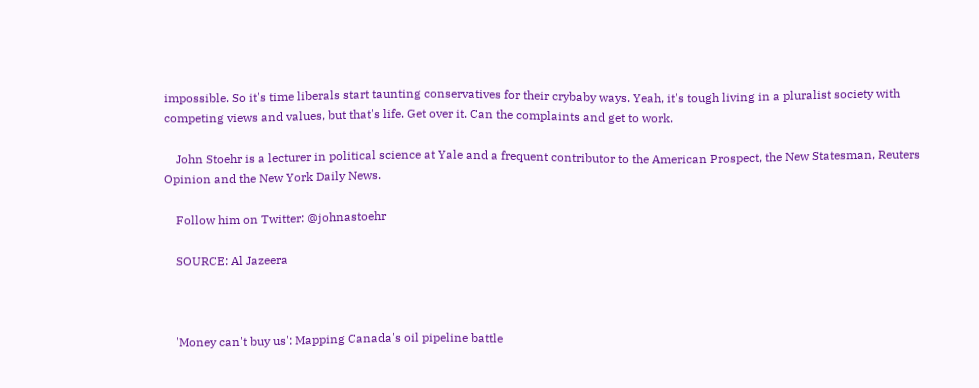impossible. So it's time liberals start taunting conservatives for their crybaby ways. Yeah, it's tough living in a pluralist society with competing views and values, but that's life. Get over it. Can the complaints and get to work.

    John Stoehr is a lecturer in political science at Yale and a frequent contributor to the American Prospect, the New Statesman, Reuters Opinion and the New York Daily News.

    Follow him on Twitter: @johnastoehr

    SOURCE: Al Jazeera



    'Money can't buy us': Mapping Canada's oil pipeline battle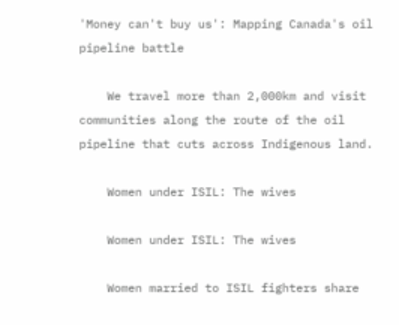'Money can't buy us': Mapping Canada's oil pipeline battle

    We travel more than 2,000km and visit communities along the route of the oil pipeline that cuts across Indigenous land.

    Women under ISIL: The wives

    Women under ISIL: The wives

    Women married to ISIL fighters share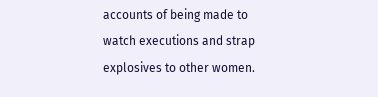accounts of being made to watch executions and strap explosives to other women.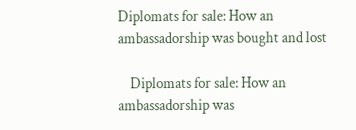Diplomats for sale: How an ambassadorship was bought and lost

    Diplomats for sale: How an ambassadorship was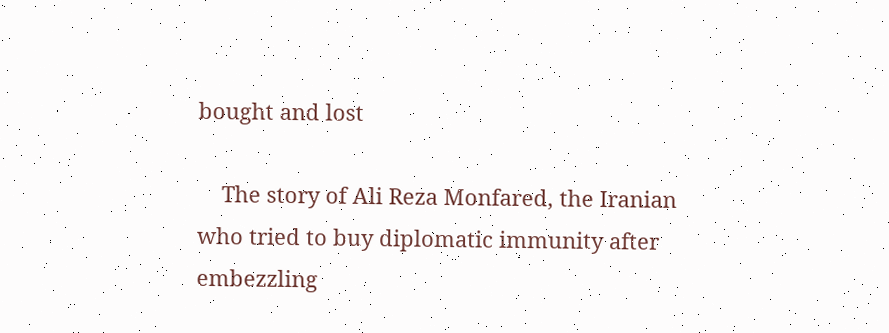bought and lost

    The story of Ali Reza Monfared, the Iranian who tried to buy diplomatic immunity after embezzling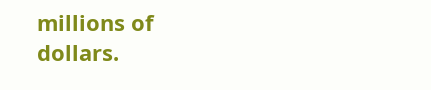millions of dollars.